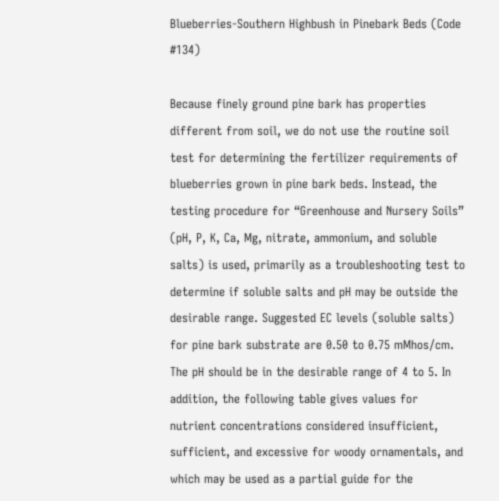Blueberries-Southern Highbush in Pinebark Beds (Code #134)

Because finely ground pine bark has properties different from soil, we do not use the routine soil test for determining the fertilizer requirements of blueberries grown in pine bark beds. Instead, the testing procedure for “Greenhouse and Nursery Soils” (pH, P, K, Ca, Mg, nitrate, ammonium, and soluble salts) is used, primarily as a troubleshooting test to determine if soluble salts and pH may be outside the desirable range. Suggested EC levels (soluble salts) for pine bark substrate are 0.50 to 0.75 mMhos/cm. The pH should be in the desirable range of 4 to 5. In addition, the following table gives values for nutrient concentrations considered insufficient, sufficient, and excessive for woody ornamentals, and which may be used as a partial guide for the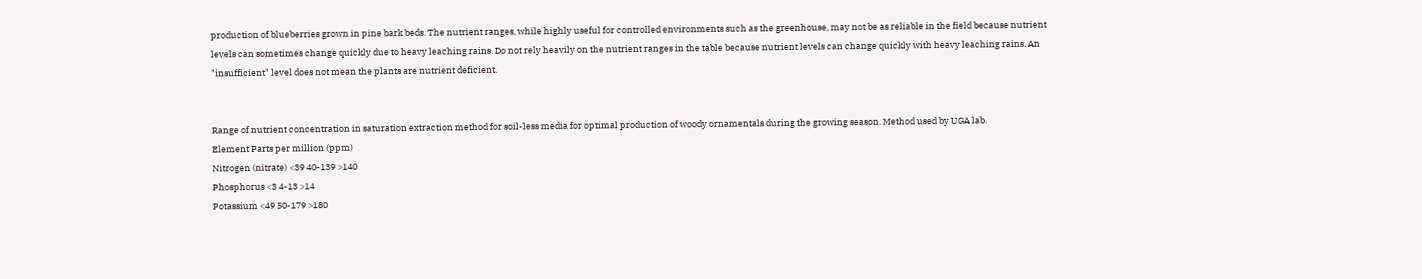production of blueberries grown in pine bark beds. The nutrient ranges, while highly useful for controlled environments such as the greenhouse, may not be as reliable in the field because nutrient levels can sometimes change quickly due to heavy leaching rains. Do not rely heavily on the nutrient ranges in the table because nutrient levels can change quickly with heavy leaching rains. An "insufficient" level does not mean the plants are nutrient deficient.


Range of nutrient concentration in saturation extraction method for soil-less media for optimal production of woody ornamentals during the growing season. Method used by UGA lab.
Element Parts per million (ppm)
Nitrogen (nitrate) <39 40-139 >140
Phosphorus <3 4-13 >14
Potassium <49 50-179 >180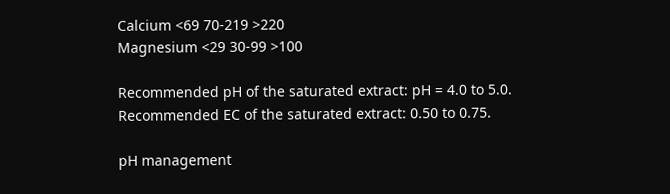Calcium <69 70-219 >220
Magnesium <29 30-99 >100

Recommended pH of the saturated extract: pH = 4.0 to 5.0.
Recommended EC of the saturated extract: 0.50 to 0.75.

pH management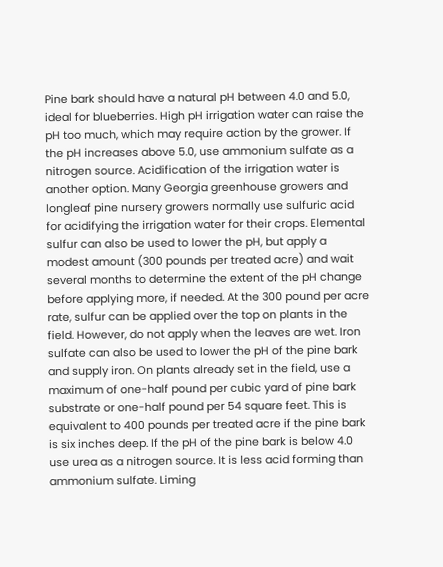Pine bark should have a natural pH between 4.0 and 5.0, ideal for blueberries. High pH irrigation water can raise the pH too much, which may require action by the grower. If the pH increases above 5.0, use ammonium sulfate as a nitrogen source. Acidification of the irrigation water is another option. Many Georgia greenhouse growers and longleaf pine nursery growers normally use sulfuric acid for acidifying the irrigation water for their crops. Elemental sulfur can also be used to lower the pH, but apply a modest amount (300 pounds per treated acre) and wait several months to determine the extent of the pH change before applying more, if needed. At the 300 pound per acre rate, sulfur can be applied over the top on plants in the field. However, do not apply when the leaves are wet. Iron sulfate can also be used to lower the pH of the pine bark and supply iron. On plants already set in the field, use a maximum of one-half pound per cubic yard of pine bark substrate or one-half pound per 54 square feet. This is equivalent to 400 pounds per treated acre if the pine bark is six inches deep. If the pH of the pine bark is below 4.0 use urea as a nitrogen source. It is less acid forming than ammonium sulfate. Liming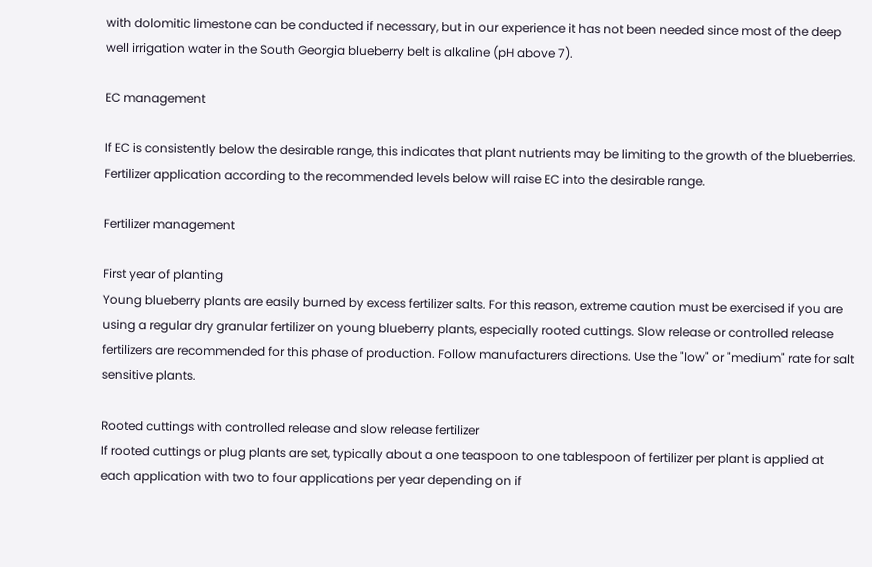with dolomitic limestone can be conducted if necessary, but in our experience it has not been needed since most of the deep well irrigation water in the South Georgia blueberry belt is alkaline (pH above 7).

EC management

If EC is consistently below the desirable range, this indicates that plant nutrients may be limiting to the growth of the blueberries. Fertilizer application according to the recommended levels below will raise EC into the desirable range.

Fertilizer management

First year of planting
Young blueberry plants are easily burned by excess fertilizer salts. For this reason, extreme caution must be exercised if you are using a regular dry granular fertilizer on young blueberry plants, especially rooted cuttings. Slow release or controlled release fertilizers are recommended for this phase of production. Follow manufacturers directions. Use the "low" or "medium" rate for salt sensitive plants.

Rooted cuttings with controlled release and slow release fertilizer
If rooted cuttings or plug plants are set, typically about a one teaspoon to one tablespoon of fertilizer per plant is applied at each application with two to four applications per year depending on if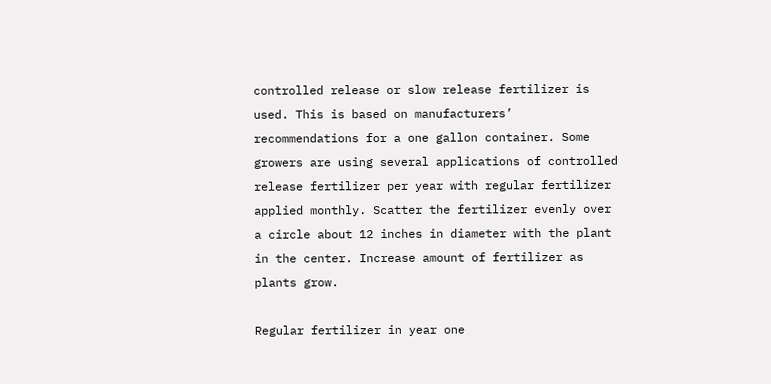controlled release or slow release fertilizer is used. This is based on manufacturers’ recommendations for a one gallon container. Some growers are using several applications of controlled release fertilizer per year with regular fertilizer applied monthly. Scatter the fertilizer evenly over a circle about 12 inches in diameter with the plant in the center. Increase amount of fertilizer as plants grow.

Regular fertilizer in year one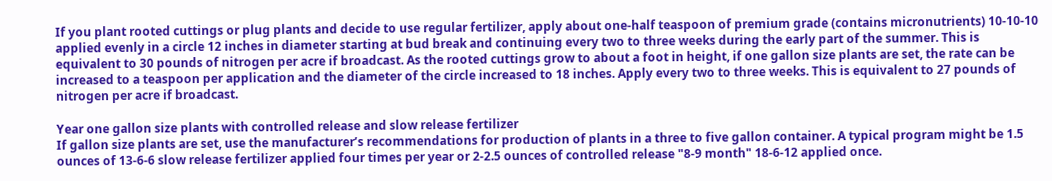If you plant rooted cuttings or plug plants and decide to use regular fertilizer, apply about one-half teaspoon of premium grade (contains micronutrients) 10-10-10 applied evenly in a circle 12 inches in diameter starting at bud break and continuing every two to three weeks during the early part of the summer. This is equivalent to 30 pounds of nitrogen per acre if broadcast. As the rooted cuttings grow to about a foot in height, if one gallon size plants are set, the rate can be increased to a teaspoon per application and the diameter of the circle increased to 18 inches. Apply every two to three weeks. This is equivalent to 27 pounds of nitrogen per acre if broadcast.

Year one gallon size plants with controlled release and slow release fertilizer
If gallon size plants are set, use the manufacturer’s recommendations for production of plants in a three to five gallon container. A typical program might be 1.5 ounces of 13-6-6 slow release fertilizer applied four times per year or 2-2.5 ounces of controlled release "8-9 month" 18-6-12 applied once.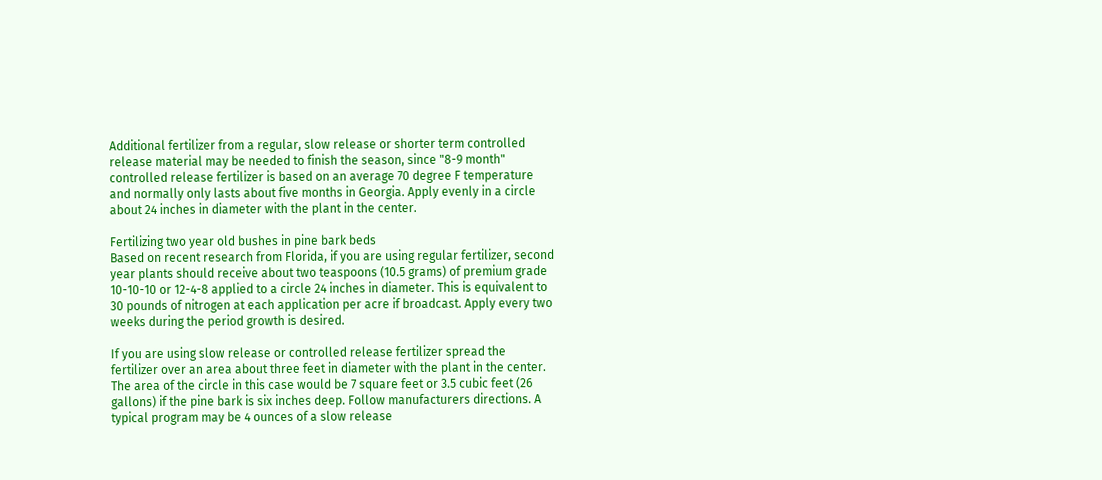Additional fertilizer from a regular, slow release or shorter term controlled release material may be needed to finish the season, since "8-9 month" controlled release fertilizer is based on an average 70 degree F temperature and normally only lasts about five months in Georgia. Apply evenly in a circle about 24 inches in diameter with the plant in the center.

Fertilizing two year old bushes in pine bark beds
Based on recent research from Florida, if you are using regular fertilizer, second year plants should receive about two teaspoons (10.5 grams) of premium grade 10-10-10 or 12-4-8 applied to a circle 24 inches in diameter. This is equivalent to 30 pounds of nitrogen at each application per acre if broadcast. Apply every two weeks during the period growth is desired.

If you are using slow release or controlled release fertilizer spread the fertilizer over an area about three feet in diameter with the plant in the center. The area of the circle in this case would be 7 square feet or 3.5 cubic feet (26 gallons) if the pine bark is six inches deep. Follow manufacturers directions. A typical program may be 4 ounces of a slow release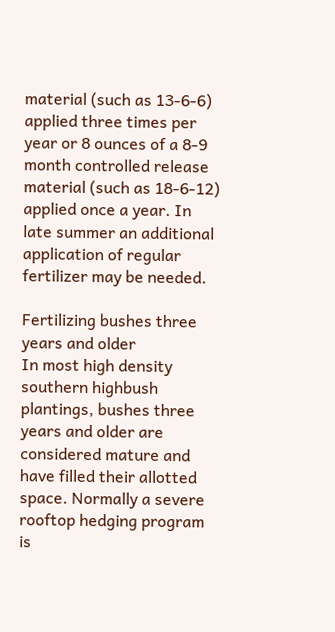material (such as 13-6-6) applied three times per year or 8 ounces of a 8-9 month controlled release material (such as 18-6-12) applied once a year. In late summer an additional application of regular fertilizer may be needed.

Fertilizing bushes three years and older
In most high density southern highbush plantings, bushes three years and older are considered mature and have filled their allotted space. Normally a severe rooftop hedging program is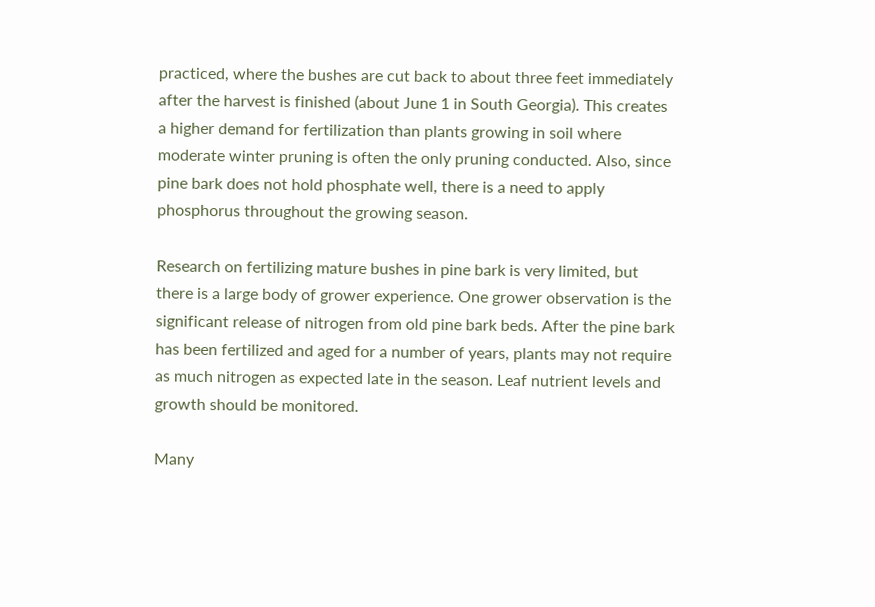practiced, where the bushes are cut back to about three feet immediately after the harvest is finished (about June 1 in South Georgia). This creates a higher demand for fertilization than plants growing in soil where moderate winter pruning is often the only pruning conducted. Also, since pine bark does not hold phosphate well, there is a need to apply phosphorus throughout the growing season.

Research on fertilizing mature bushes in pine bark is very limited, but there is a large body of grower experience. One grower observation is the significant release of nitrogen from old pine bark beds. After the pine bark has been fertilized and aged for a number of years, plants may not require as much nitrogen as expected late in the season. Leaf nutrient levels and growth should be monitored.

Many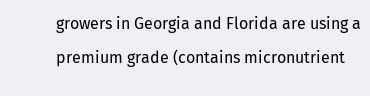growers in Georgia and Florida are using a premium grade (contains micronutrient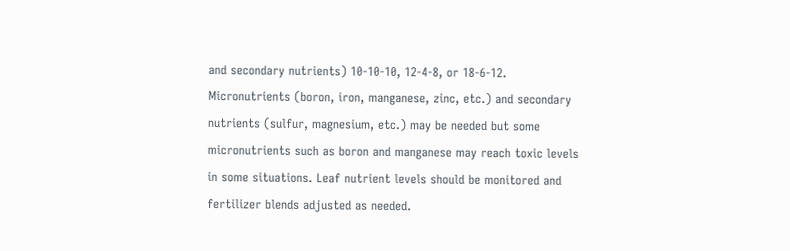and secondary nutrients) 10-10-10, 12-4-8, or 18-6-12. Micronutrients (boron, iron, manganese, zinc, etc.) and secondary nutrients (sulfur, magnesium, etc.) may be needed but some micronutrients such as boron and manganese may reach toxic levels in some situations. Leaf nutrient levels should be monitored and fertilizer blends adjusted as needed.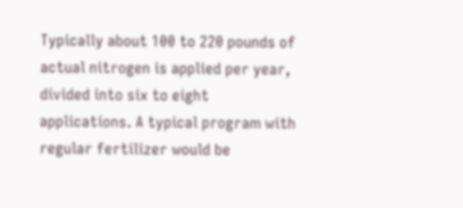Typically about 100 to 220 pounds of actual nitrogen is applied per year, divided into six to eight applications. A typical program with regular fertilizer would be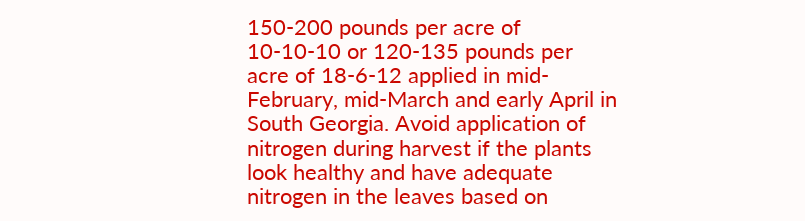150-200 pounds per acre of 10-10-10 or 120-135 pounds per acre of 18-6-12 applied in mid-February, mid-March and early April in South Georgia. Avoid application of nitrogen during harvest if the plants look healthy and have adequate nitrogen in the leaves based on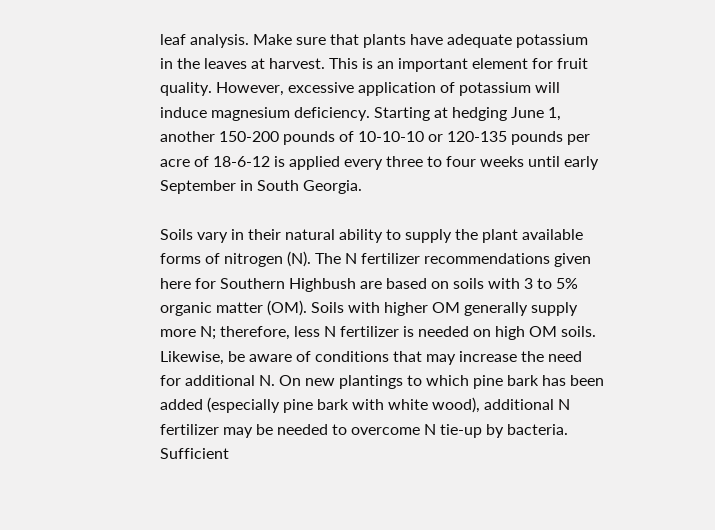leaf analysis. Make sure that plants have adequate potassium in the leaves at harvest. This is an important element for fruit quality. However, excessive application of potassium will induce magnesium deficiency. Starting at hedging June 1, another 150-200 pounds of 10-10-10 or 120-135 pounds per acre of 18-6-12 is applied every three to four weeks until early September in South Georgia.

Soils vary in their natural ability to supply the plant available forms of nitrogen (N). The N fertilizer recommendations given here for Southern Highbush are based on soils with 3 to 5% organic matter (OM). Soils with higher OM generally supply more N; therefore, less N fertilizer is needed on high OM soils. Likewise, be aware of conditions that may increase the need for additional N. On new plantings to which pine bark has been added (especially pine bark with white wood), additional N fertilizer may be needed to overcome N tie-up by bacteria. Sufficient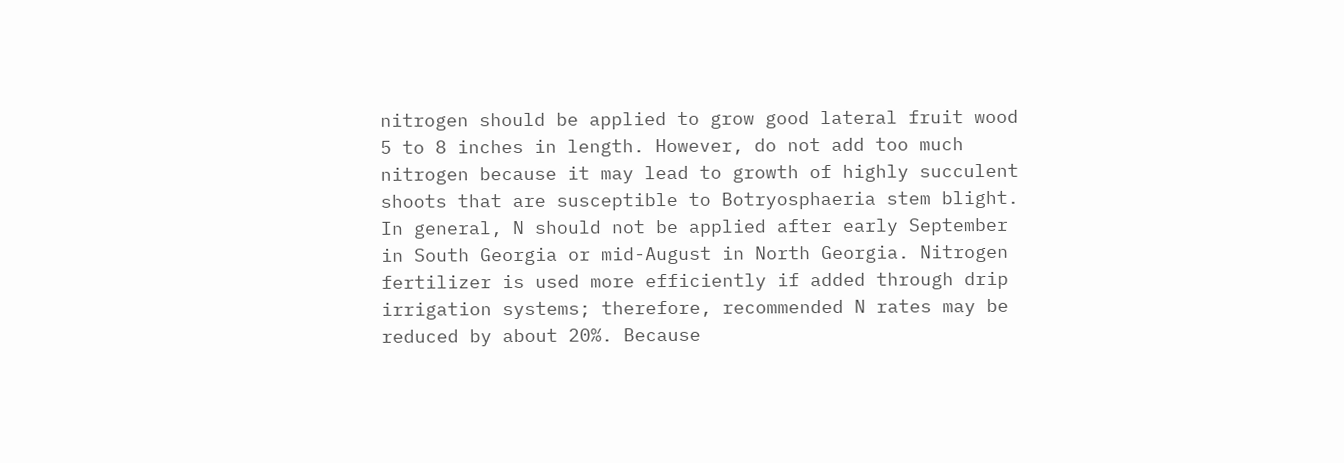nitrogen should be applied to grow good lateral fruit wood 5 to 8 inches in length. However, do not add too much nitrogen because it may lead to growth of highly succulent shoots that are susceptible to Botryosphaeria stem blight. In general, N should not be applied after early September in South Georgia or mid-August in North Georgia. Nitrogen fertilizer is used more efficiently if added through drip irrigation systems; therefore, recommended N rates may be reduced by about 20%. Because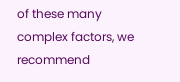of these many complex factors, we recommend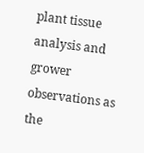plant tissue analysis and grower observations as the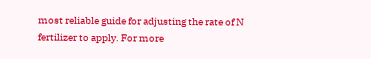most reliable guide for adjusting the rate of N fertilizer to apply. For more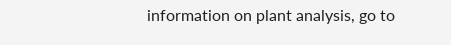information on plant analysis, go to